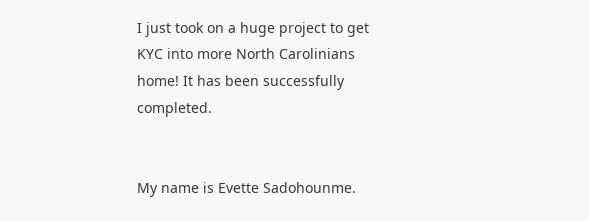I just took on a huge project to get KYC into more North Carolinians home! It has been successfully completed.


My name is Evette Sadohounme.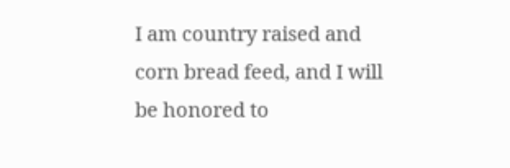I am country raised and corn bread feed, and I will be honored to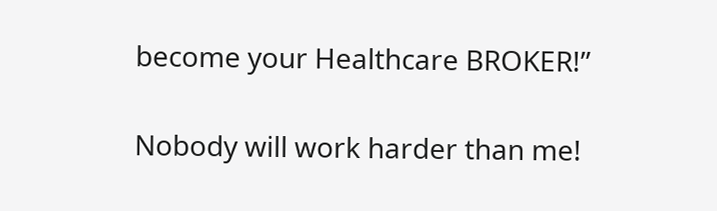become your Healthcare BROKER!”

Nobody will work harder than me!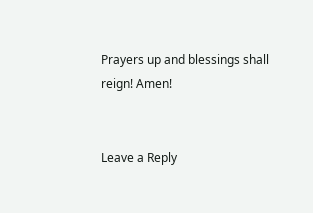Prayers up and blessings shall reign! Amen!


Leave a Reply